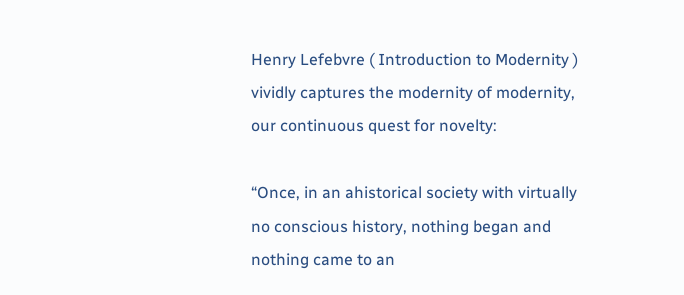Henry Lefebvre ( Introduction to Modernity ) vividly captures the modernity of modernity, our continuous quest for novelty:

“Once, in an ahistorical society with virtually no conscious history, nothing began and nothing came to an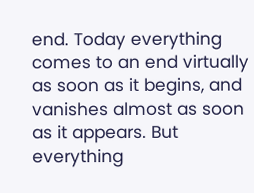end. Today everything comes to an end virtually as soon as it begins, and vanishes almost as soon as it appears. But everything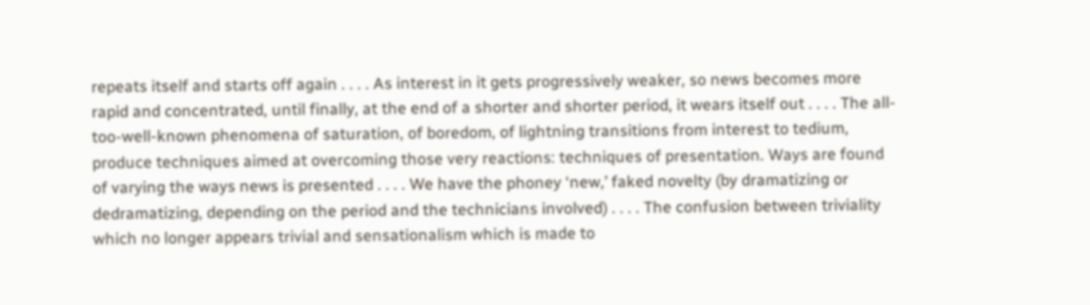repeats itself and starts off again . . . . As interest in it gets progressively weaker, so news becomes more rapid and concentrated, until finally, at the end of a shorter and shorter period, it wears itself out . . . . The all-too-well-known phenomena of saturation, of boredom, of lightning transitions from interest to tedium, produce techniques aimed at overcoming those very reactions: techniques of presentation. Ways are found of varying the ways news is presented . . . . We have the phoney ‘new,’ faked novelty (by dramatizing or dedramatizing, depending on the period and the technicians involved) . . . . The confusion between triviality which no longer appears trivial and sensationalism which is made to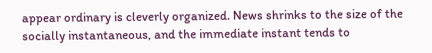appear ordinary is cleverly organized. News shrinks to the size of the socially instantaneous, and the immediate instant tends to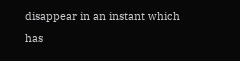disappear in an instant which has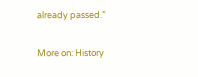already passed.”

More on: History